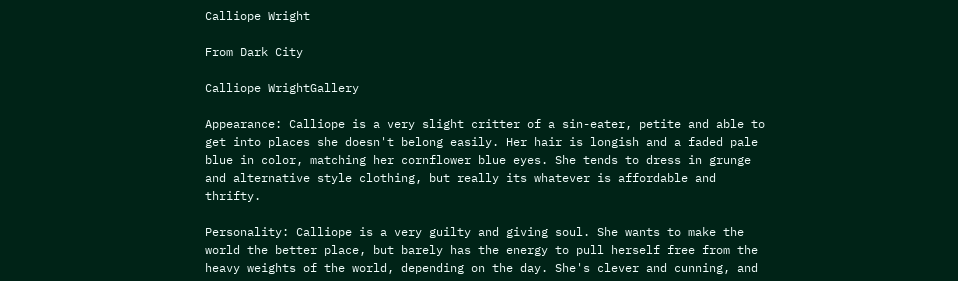Calliope Wright

From Dark City

Calliope WrightGallery

Appearance: Calliope is a very slight critter of a sin-eater, petite and able to get into places she doesn't belong easily. Her hair is longish and a faded pale blue in color, matching her cornflower blue eyes. She tends to dress in grunge and alternative style clothing, but really its whatever is affordable and thrifty.

Personality: Calliope is a very guilty and giving soul. She wants to make the world the better place, but barely has the energy to pull herself free from the heavy weights of the world, depending on the day. She's clever and cunning, and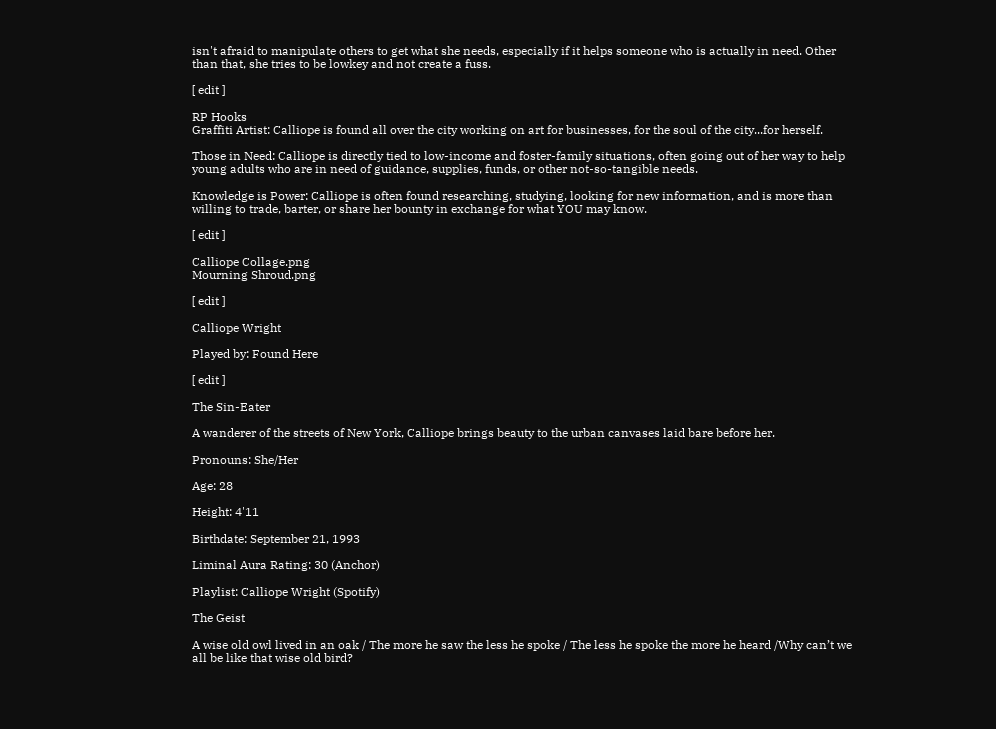isn't afraid to manipulate others to get what she needs, especially if it helps someone who is actually in need. Other than that, she tries to be lowkey and not create a fuss.

[ edit ]

RP Hooks
Graffiti Artist: Calliope is found all over the city working on art for businesses, for the soul of the city...for herself.

Those in Need: Calliope is directly tied to low-income and foster-family situations, often going out of her way to help young adults who are in need of guidance, supplies, funds, or other not-so-tangible needs.

Knowledge is Power: Calliope is often found researching, studying, looking for new information, and is more than willing to trade, barter, or share her bounty in exchange for what YOU may know.

[ edit ]

Calliope Collage.png
Mourning Shroud.png

[ edit ]

Calliope Wright

Played by: Found Here

[ edit ]

The Sin-Eater

A wanderer of the streets of New York, Calliope brings beauty to the urban canvases laid bare before her.

Pronouns: She/Her

Age: 28

Height: 4'11

Birthdate: September 21, 1993

Liminal Aura Rating: 30 (Anchor)

Playlist: Calliope Wright (Spotify)

The Geist

A wise old owl lived in an oak / The more he saw the less he spoke / The less he spoke the more he heard /Why can’t we all be like that wise old bird?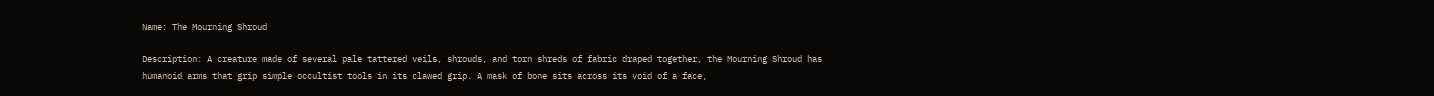Name: The Mourning Shroud

Description: A creature made of several pale tattered veils, shrouds, and torn shreds of fabric draped together, the Mourning Shroud has humanoid arms that grip simple occultist tools in its clawed grip. A mask of bone sits across its void of a face,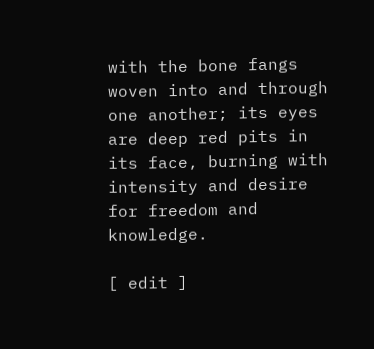with the bone fangs woven into and through one another; its eyes are deep red pits in its face, burning with intensity and desire for freedom and knowledge.

[ edit ]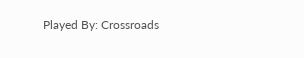Played By: Crossroads